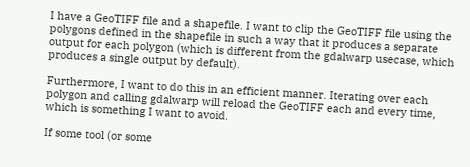I have a GeoTIFF file and a shapefile. I want to clip the GeoTIFF file using the polygons defined in the shapefile in such a way that it produces a separate output for each polygon (which is different from the gdalwarp usecase, which produces a single output by default).

Furthermore, I want to do this in an efficient manner. Iterating over each polygon and calling gdalwarp will reload the GeoTIFF each and every time, which is something I want to avoid.

If some tool (or some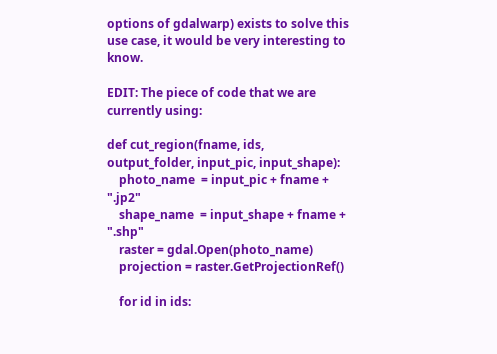options of gdalwarp) exists to solve this use case, it would be very interesting to know.

EDIT: The piece of code that we are currently using:

def cut_region(fname, ids, output_folder, input_pic, input_shape):
    photo_name  = input_pic + fname + ".jp2"
    shape_name  = input_shape + fname + ".shp"
    raster = gdal.Open(photo_name)
    projection = raster.GetProjectionRef()

    for id in ids: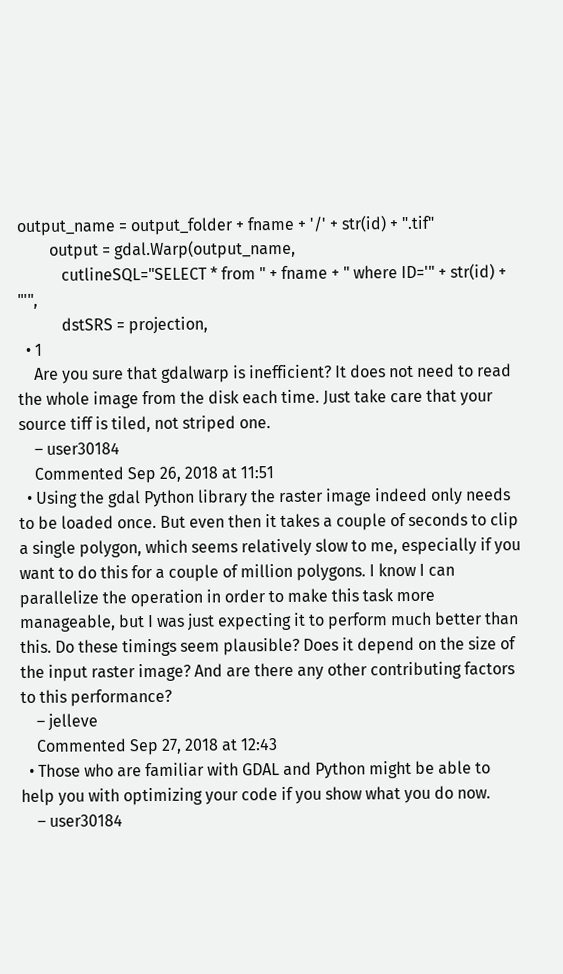output_name = output_folder + fname + '/' + str(id) + ".tif"
        output = gdal.Warp(output_name,
           cutlineSQL="SELECT * from " + fname + " where ID='" + str(id) + "'",
           dstSRS = projection,
  • 1
    Are you sure that gdalwarp is inefficient? It does not need to read the whole image from the disk each time. Just take care that your source tiff is tiled, not striped one.
    – user30184
    Commented Sep 26, 2018 at 11:51
  • Using the gdal Python library the raster image indeed only needs to be loaded once. But even then it takes a couple of seconds to clip a single polygon, which seems relatively slow to me, especially if you want to do this for a couple of million polygons. I know I can parallelize the operation in order to make this task more manageable, but I was just expecting it to perform much better than this. Do these timings seem plausible? Does it depend on the size of the input raster image? And are there any other contributing factors to this performance?
    – jelleve
    Commented Sep 27, 2018 at 12:43
  • Those who are familiar with GDAL and Python might be able to help you with optimizing your code if you show what you do now.
    – user30184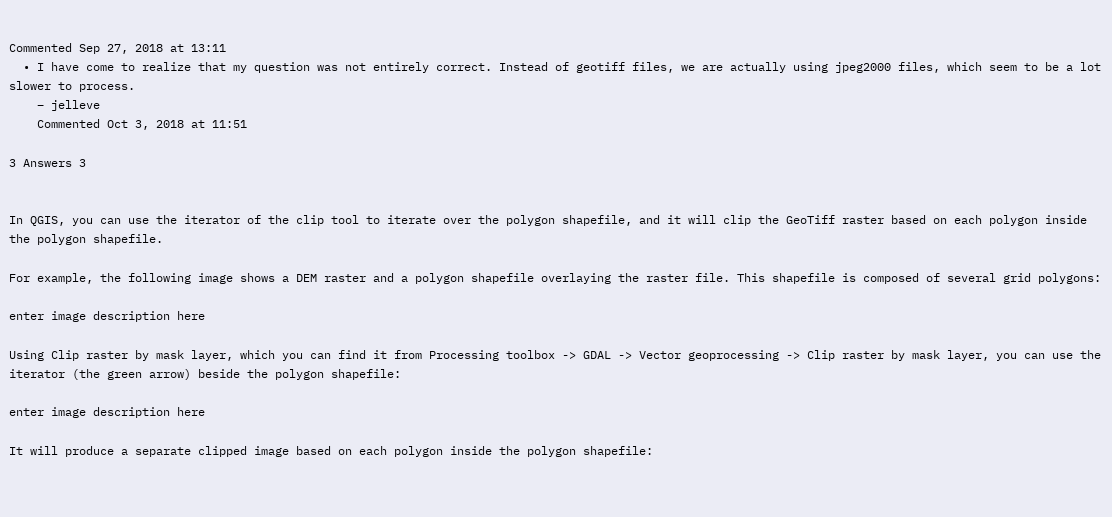Commented Sep 27, 2018 at 13:11
  • I have come to realize that my question was not entirely correct. Instead of geotiff files, we are actually using jpeg2000 files, which seem to be a lot slower to process.
    – jelleve
    Commented Oct 3, 2018 at 11:51

3 Answers 3


In QGIS, you can use the iterator of the clip tool to iterate over the polygon shapefile, and it will clip the GeoTiff raster based on each polygon inside the polygon shapefile.

For example, the following image shows a DEM raster and a polygon shapefile overlaying the raster file. This shapefile is composed of several grid polygons:

enter image description here

Using Clip raster by mask layer, which you can find it from Processing toolbox -> GDAL -> Vector geoprocessing -> Clip raster by mask layer, you can use the iterator (the green arrow) beside the polygon shapefile:

enter image description here

It will produce a separate clipped image based on each polygon inside the polygon shapefile: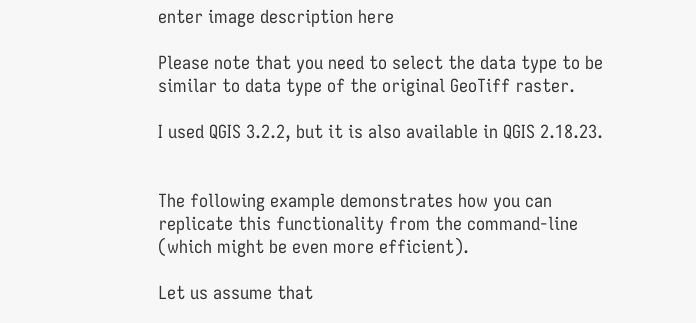enter image description here

Please note that you need to select the data type to be similar to data type of the original GeoTiff raster.

I used QGIS 3.2.2, but it is also available in QGIS 2.18.23.


The following example demonstrates how you can replicate this functionality from the command-line (which might be even more efficient).

Let us assume that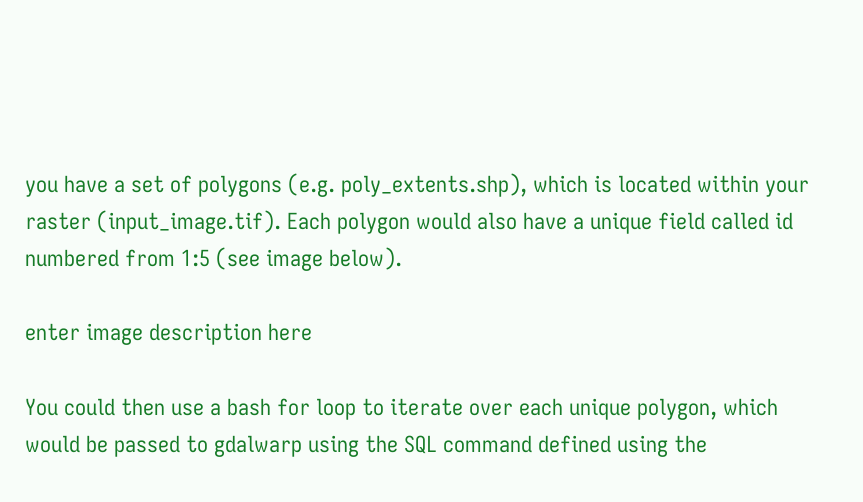you have a set of polygons (e.g. poly_extents.shp), which is located within your raster (input_image.tif). Each polygon would also have a unique field called id numbered from 1:5 (see image below).

enter image description here

You could then use a bash for loop to iterate over each unique polygon, which would be passed to gdalwarp using the SQL command defined using the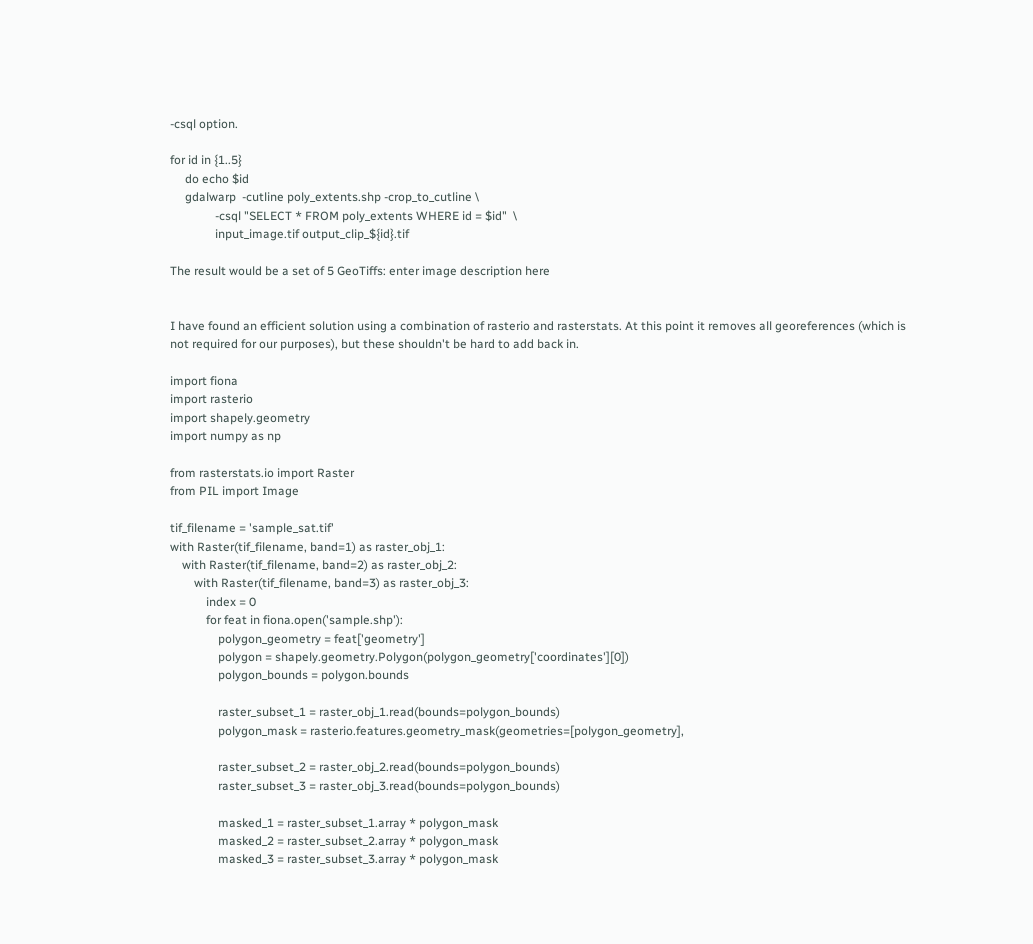-csql option.

for id in {1..5}
     do echo $id
     gdalwarp  -cutline poly_extents.shp -crop_to_cutline \
               -csql "SELECT * FROM poly_extents WHERE id = $id"  \
               input_image.tif output_clip_${id}.tif

The result would be a set of 5 GeoTiffs: enter image description here


I have found an efficient solution using a combination of rasterio and rasterstats. At this point it removes all georeferences (which is not required for our purposes), but these shouldn't be hard to add back in.

import fiona
import rasterio
import shapely.geometry
import numpy as np

from rasterstats.io import Raster
from PIL import Image

tif_filename = 'sample_sat.tif'
with Raster(tif_filename, band=1) as raster_obj_1:
    with Raster(tif_filename, band=2) as raster_obj_2:
        with Raster(tif_filename, band=3) as raster_obj_3:
            index = 0
            for feat in fiona.open('sample.shp'):
                polygon_geometry = feat['geometry']
                polygon = shapely.geometry.Polygon(polygon_geometry['coordinates'][0])
                polygon_bounds = polygon.bounds

                raster_subset_1 = raster_obj_1.read(bounds=polygon_bounds)
                polygon_mask = rasterio.features.geometry_mask(geometries=[polygon_geometry],

                raster_subset_2 = raster_obj_2.read(bounds=polygon_bounds)
                raster_subset_3 = raster_obj_3.read(bounds=polygon_bounds)

                masked_1 = raster_subset_1.array * polygon_mask
                masked_2 = raster_subset_2.array * polygon_mask
                masked_3 = raster_subset_3.array * polygon_mask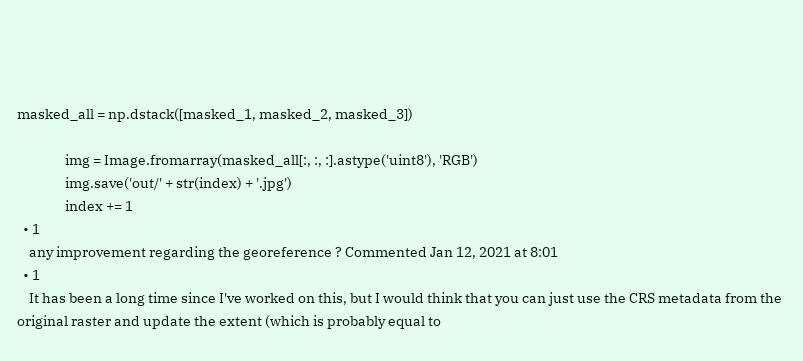masked_all = np.dstack([masked_1, masked_2, masked_3])

                img = Image.fromarray(masked_all[:, :, :].astype('uint8'), 'RGB')
                img.save('out/' + str(index) + '.jpg')
                index += 1
  • 1
    any improvement regarding the georeference ? Commented Jan 12, 2021 at 8:01
  • 1
    It has been a long time since I've worked on this, but I would think that you can just use the CRS metadata from the original raster and update the extent (which is probably equal to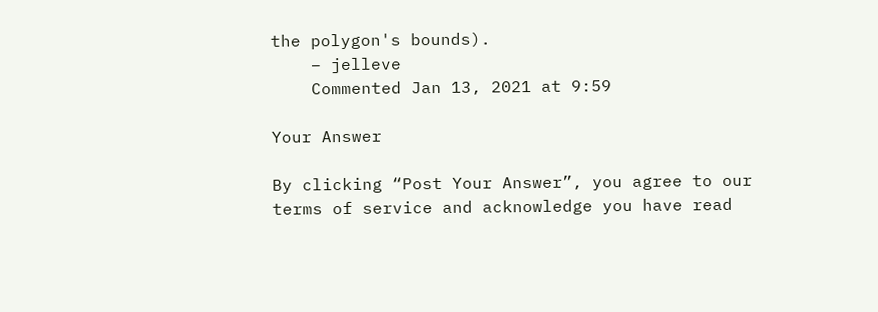the polygon's bounds).
    – jelleve
    Commented Jan 13, 2021 at 9:59

Your Answer

By clicking “Post Your Answer”, you agree to our terms of service and acknowledge you have read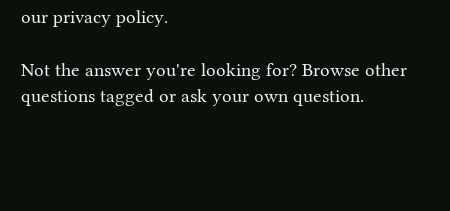our privacy policy.

Not the answer you're looking for? Browse other questions tagged or ask your own question.